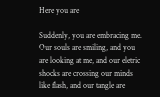Here you are

Suddenly, you are embracing me. Our souls are smiling, and you are looking at me, and our eletric shocks are crossing our minds like flash, and our tangle are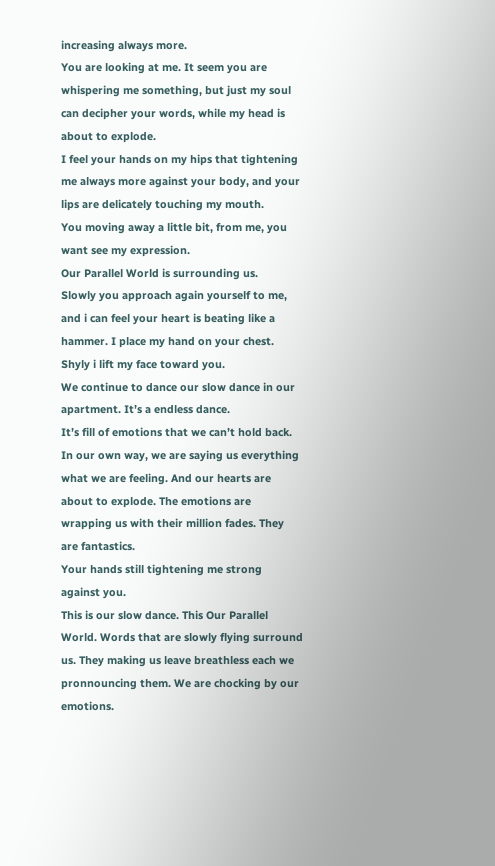increasing always more.
You are looking at me. It seem you are whispering me something, but just my soul can decipher your words, while my head is about to explode.
I feel your hands on my hips that tightening me always more against your body, and your lips are delicately touching my mouth.
You moving away a little bit, from me, you want see my expression.
Our Parallel World is surrounding us.
Slowly you approach again yourself to me, and i can feel your heart is beating like a hammer. I place my hand on your chest. Shyly i lift my face toward you.
We continue to dance our slow dance in our apartment. It’s a endless dance.
It’s fill of emotions that we can’t hold back.
In our own way, we are saying us everything what we are feeling. And our hearts are about to explode. The emotions are wrapping us with their million fades. They are fantastics.
Your hands still tightening me strong against you.
This is our slow dance. This Our Parallel World. Words that are slowly flying surround us. They making us leave breathless each we pronnouncing them. We are chocking by our emotions.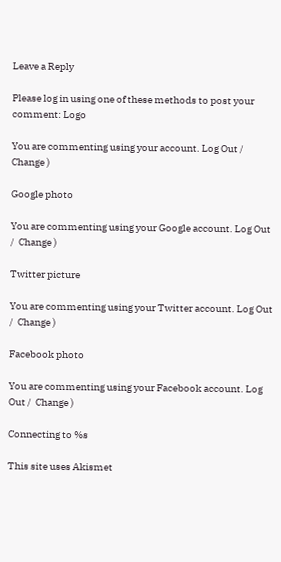Leave a Reply

Please log in using one of these methods to post your comment: Logo

You are commenting using your account. Log Out /  Change )

Google photo

You are commenting using your Google account. Log Out /  Change )

Twitter picture

You are commenting using your Twitter account. Log Out /  Change )

Facebook photo

You are commenting using your Facebook account. Log Out /  Change )

Connecting to %s

This site uses Akismet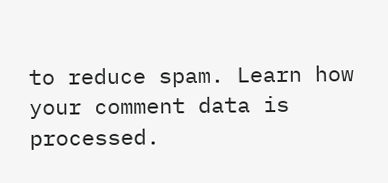to reduce spam. Learn how your comment data is processed.